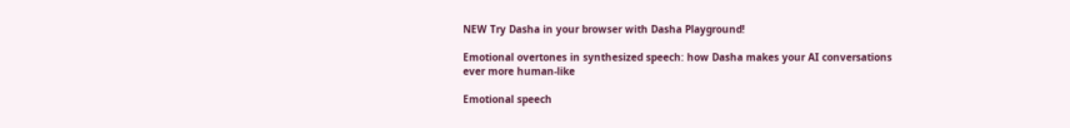NEW Try Dasha in your browser with Dasha Playground!

Emotional overtones in synthesized speech: how Dasha makes your AI conversations ever more human-like

Emotional speech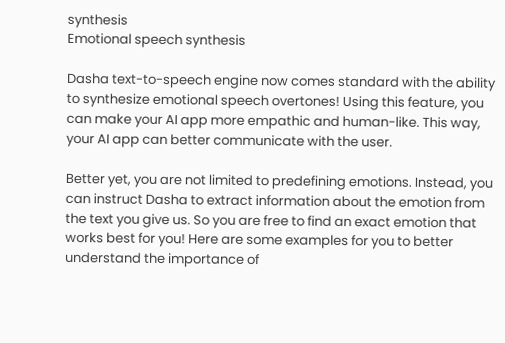synthesis
Emotional speech synthesis

Dasha text-to-speech engine now comes standard with the ability to synthesize emotional speech overtones! Using this feature, you can make your AI app more empathic and human-like. This way, your AI app can better communicate with the user.

Better yet, you are not limited to predefining emotions. Instead, you can instruct Dasha to extract information about the emotion from the text you give us. So you are free to find an exact emotion that works best for you! Here are some examples for you to better understand the importance of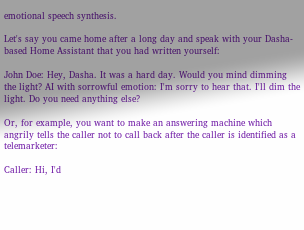emotional speech synthesis.

Let's say you came home after a long day and speak with your Dasha-based Home Assistant that you had written yourself:

John Doe: Hey, Dasha. It was a hard day. Would you mind dimming the light? AI with sorrowful emotion: I'm sorry to hear that. I'll dim the light. Do you need anything else?

Or, for example, you want to make an answering machine which angrily tells the caller not to call back after the caller is identified as a telemarketer:

Caller: Hi, I'd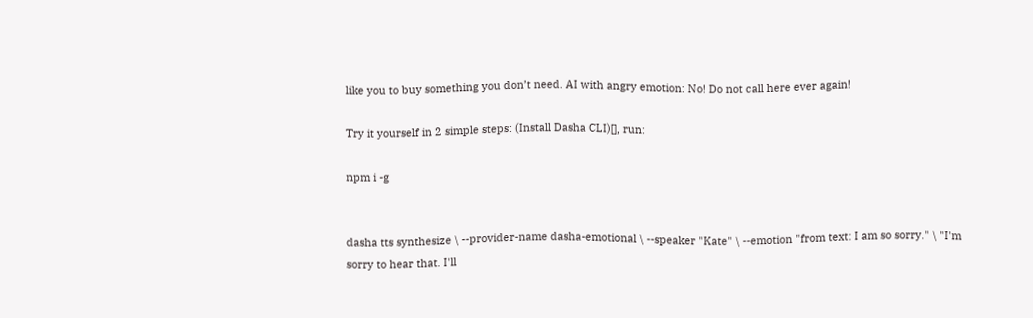like you to buy something you don’t need. AI with angry emotion: No! Do not call here ever again!

Try it yourself in 2 simple steps: (Install Dasha CLI)[], run:

npm i -g


dasha tts synthesize \ --provider-name dasha-emotional \ --speaker "Kate" \ --emotion "from text: I am so sorry." \ "I'm sorry to hear that. I'll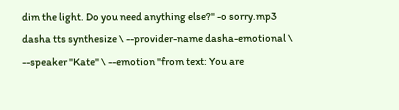dim the light. Do you need anything else?" -o sorry.mp3 dasha tts synthesize \ --provider-name dasha-emotional \ --speaker "Kate" \ --emotion "from text: You are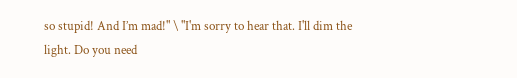so stupid! And I’m mad!" \ "I'm sorry to hear that. I'll dim the light. Do you need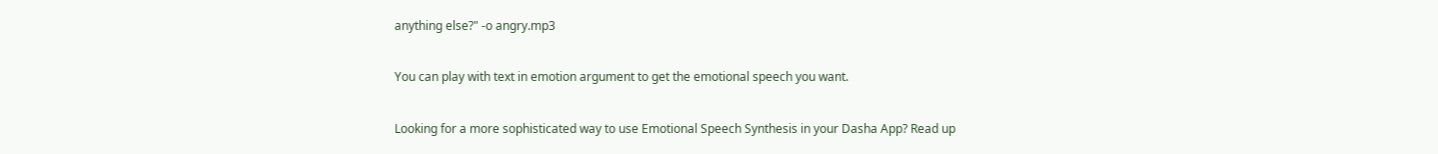anything else?" -o angry.mp3

You can play with text in emotion argument to get the emotional speech you want.

Looking for a more sophisticated way to use Emotional Speech Synthesis in your Dasha App? Read up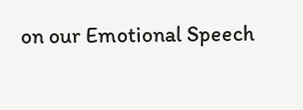on our Emotional Speech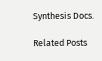Synthesis Docs.

Related Posts